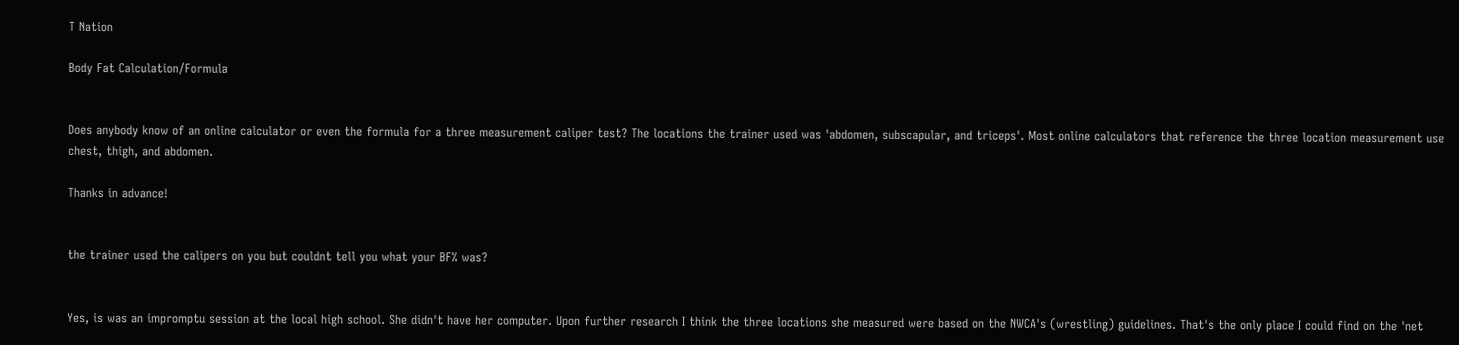T Nation

Body Fat Calculation/Formula


Does anybody know of an online calculator or even the formula for a three measurement caliper test? The locations the trainer used was 'abdomen, subscapular, and triceps'. Most online calculators that reference the three location measurement use chest, thigh, and abdomen.

Thanks in advance!


the trainer used the calipers on you but couldnt tell you what your BF% was?


Yes, is was an impromptu session at the local high school. She didn't have her computer. Upon further research I think the three locations she measured were based on the NWCA's (wrestling) guidelines. That's the only place I could find on the 'net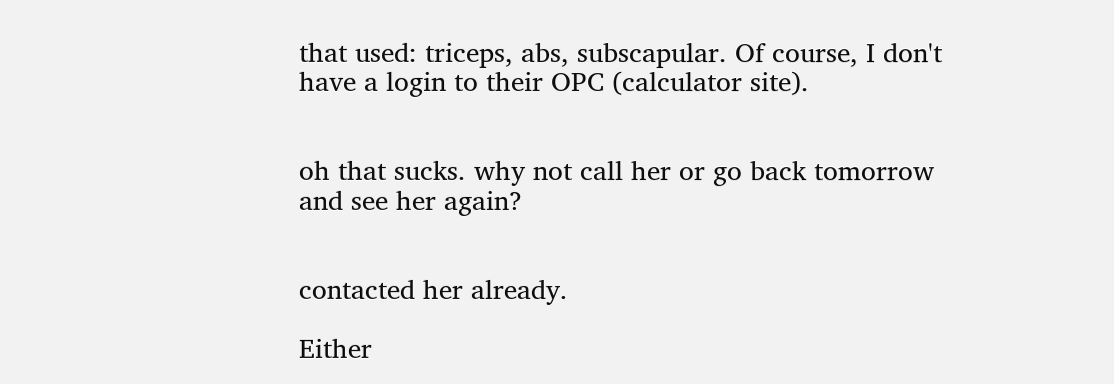that used: triceps, abs, subscapular. Of course, I don't have a login to their OPC (calculator site).


oh that sucks. why not call her or go back tomorrow and see her again?


contacted her already.

Either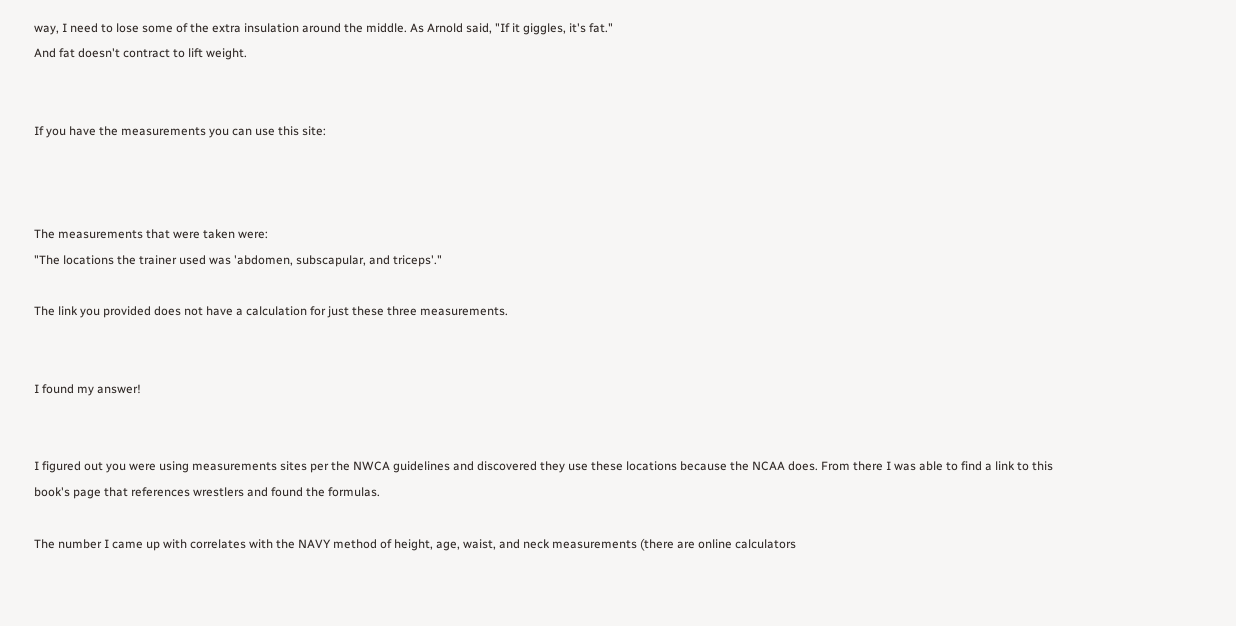way, I need to lose some of the extra insulation around the middle. As Arnold said, "If it giggles, it's fat."
And fat doesn't contract to lift weight.


If you have the measurements you can use this site:



The measurements that were taken were:
"The locations the trainer used was 'abdomen, subscapular, and triceps'."

The link you provided does not have a calculation for just these three measurements.


I found my answer!


I figured out you were using measurements sites per the NWCA guidelines and discovered they use these locations because the NCAA does. From there I was able to find a link to this book's page that references wrestlers and found the formulas.

The number I came up with correlates with the NAVY method of height, age, waist, and neck measurements (there are online calculators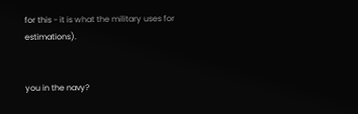for this - it is what the military uses for estimations).


you in the navy?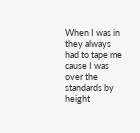When I was in they always had to tape me cause I was over the standards by height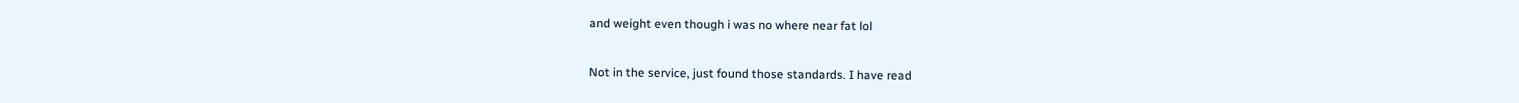and weight even though i was no where near fat lol


Not in the service, just found those standards. I have read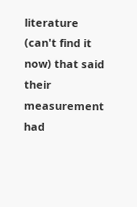literature (can't find it now) that said their measurement had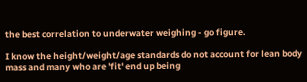the best correlation to underwater weighing - go figure.

I know the height/weight/age standards do not account for lean body mass and many who are 'fit' end up being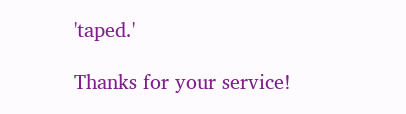'taped.'

Thanks for your service!